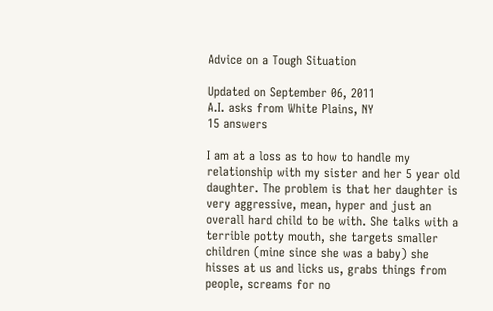Advice on a Tough Situation

Updated on September 06, 2011
A.I. asks from White Plains, NY
15 answers

I am at a loss as to how to handle my relationship with my sister and her 5 year old daughter. The problem is that her daughter is very aggressive, mean, hyper and just an overall hard child to be with. She talks with a terrible potty mouth, she targets smaller children (mine since she was a baby) she hisses at us and licks us, grabs things from people, screams for no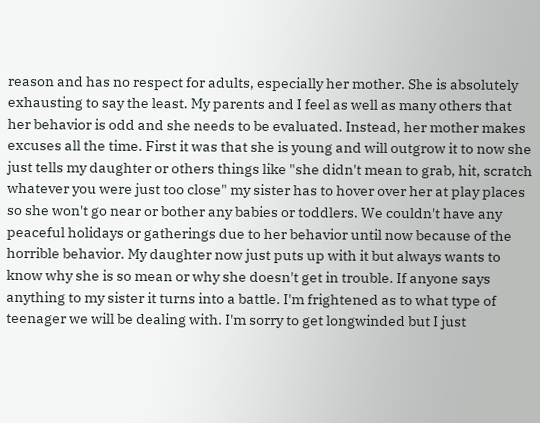reason and has no respect for adults, especially her mother. She is absolutely exhausting to say the least. My parents and I feel as well as many others that her behavior is odd and she needs to be evaluated. Instead, her mother makes excuses all the time. First it was that she is young and will outgrow it to now she just tells my daughter or others things like "she didn't mean to grab, hit, scratch whatever you were just too close" my sister has to hover over her at play places so she won't go near or bother any babies or toddlers. We couldn't have any peaceful holidays or gatherings due to her behavior until now because of the horrible behavior. My daughter now just puts up with it but always wants to know why she is so mean or why she doesn't get in trouble. If anyone says anything to my sister it turns into a battle. I'm frightened as to what type of teenager we will be dealing with. I'm sorry to get longwinded but I just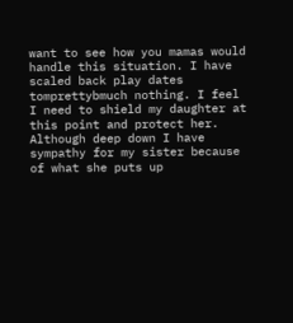want to see how you mamas would handle this situation. I have scaled back play dates tomprettybmuch nothing. I feel I need to shield my daughter at this point and protect her. Although deep down I have sympathy for my sister because of what she puts up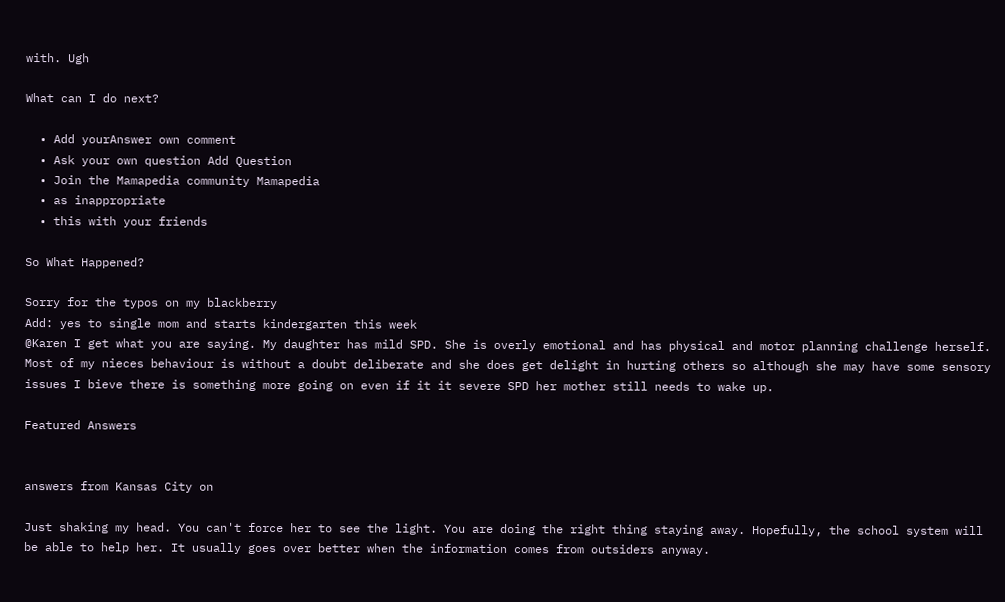with. Ugh

What can I do next?

  • Add yourAnswer own comment
  • Ask your own question Add Question
  • Join the Mamapedia community Mamapedia
  • as inappropriate
  • this with your friends

So What Happened?

Sorry for the typos on my blackberry
Add: yes to single mom and starts kindergarten this week
@Karen I get what you are saying. My daughter has mild SPD. She is overly emotional and has physical and motor planning challenge herself. Most of my nieces behaviour is without a doubt deliberate and she does get delight in hurting others so although she may have some sensory issues I bieve there is something more going on even if it it severe SPD her mother still needs to wake up.

Featured Answers


answers from Kansas City on

Just shaking my head. You can't force her to see the light. You are doing the right thing staying away. Hopefully, the school system will be able to help her. It usually goes over better when the information comes from outsiders anyway.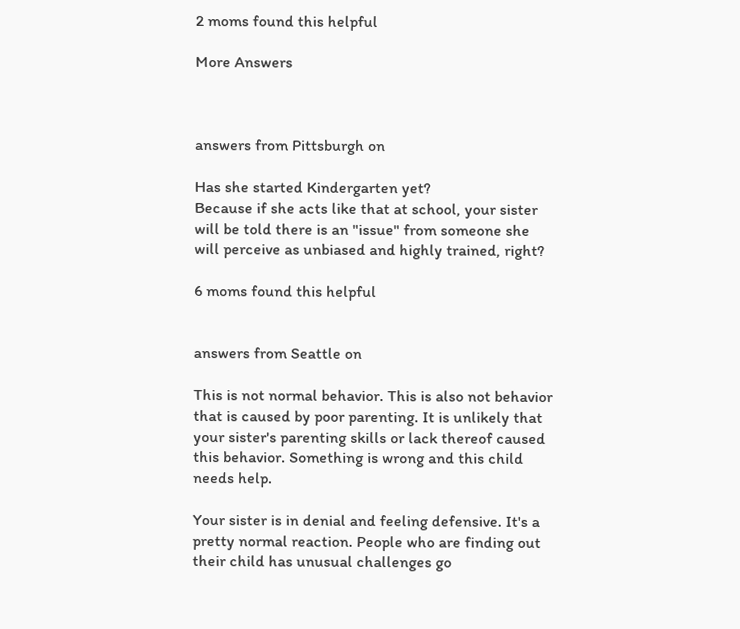2 moms found this helpful

More Answers



answers from Pittsburgh on

Has she started Kindergarten yet?
Because if she acts like that at school, your sister will be told there is an "issue" from someone she will perceive as unbiased and highly trained, right?

6 moms found this helpful


answers from Seattle on

This is not normal behavior. This is also not behavior that is caused by poor parenting. It is unlikely that your sister's parenting skills or lack thereof caused this behavior. Something is wrong and this child needs help.

Your sister is in denial and feeling defensive. It's a pretty normal reaction. People who are finding out their child has unusual challenges go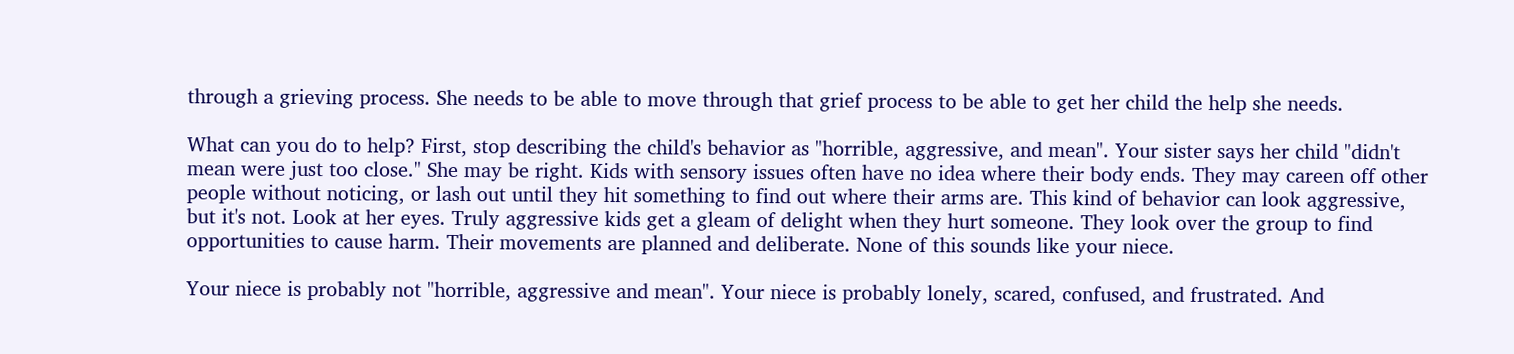through a grieving process. She needs to be able to move through that grief process to be able to get her child the help she needs.

What can you do to help? First, stop describing the child's behavior as "horrible, aggressive, and mean". Your sister says her child "didn't mean were just too close." She may be right. Kids with sensory issues often have no idea where their body ends. They may careen off other people without noticing, or lash out until they hit something to find out where their arms are. This kind of behavior can look aggressive, but it's not. Look at her eyes. Truly aggressive kids get a gleam of delight when they hurt someone. They look over the group to find opportunities to cause harm. Their movements are planned and deliberate. None of this sounds like your niece.

Your niece is probably not "horrible, aggressive and mean". Your niece is probably lonely, scared, confused, and frustrated. And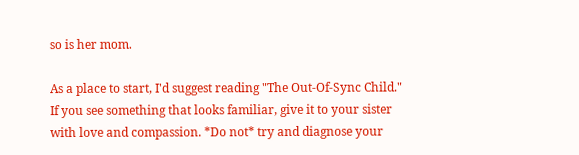so is her mom.

As a place to start, I'd suggest reading "The Out-Of-Sync Child." If you see something that looks familiar, give it to your sister with love and compassion. *Do not* try and diagnose your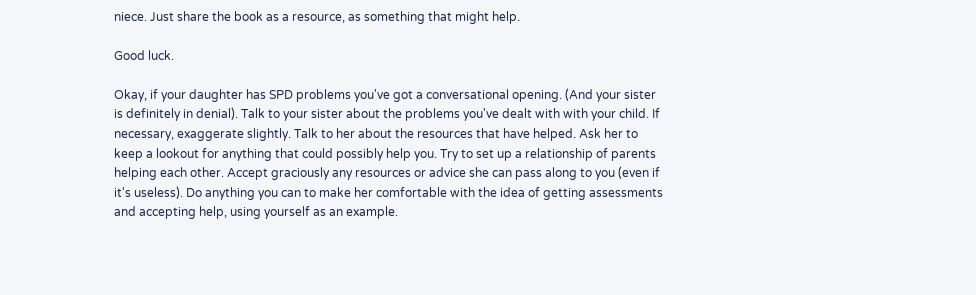niece. Just share the book as a resource, as something that might help.

Good luck.

Okay, if your daughter has SPD problems you've got a conversational opening. (And your sister is definitely in denial). Talk to your sister about the problems you've dealt with with your child. If necessary, exaggerate slightly. Talk to her about the resources that have helped. Ask her to keep a lookout for anything that could possibly help you. Try to set up a relationship of parents helping each other. Accept graciously any resources or advice she can pass along to you (even if it's useless). Do anything you can to make her comfortable with the idea of getting assessments and accepting help, using yourself as an example.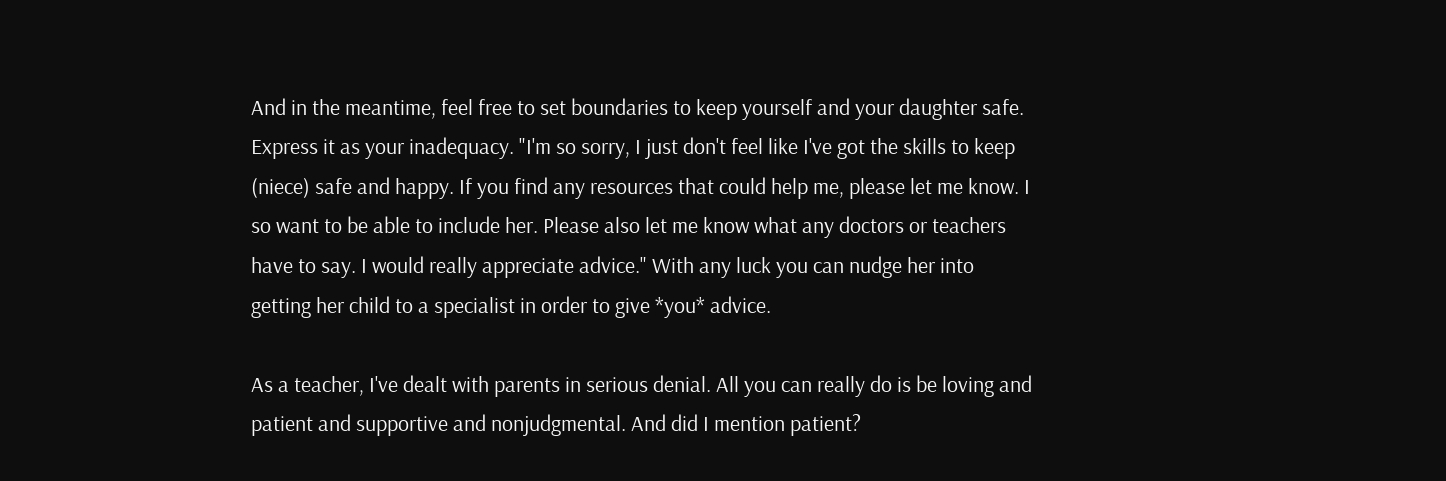And in the meantime, feel free to set boundaries to keep yourself and your daughter safe. Express it as your inadequacy. "I'm so sorry, I just don't feel like I've got the skills to keep (niece) safe and happy. If you find any resources that could help me, please let me know. I so want to be able to include her. Please also let me know what any doctors or teachers have to say. I would really appreciate advice." With any luck you can nudge her into getting her child to a specialist in order to give *you* advice.

As a teacher, I've dealt with parents in serious denial. All you can really do is be loving and patient and supportive and nonjudgmental. And did I mention patient?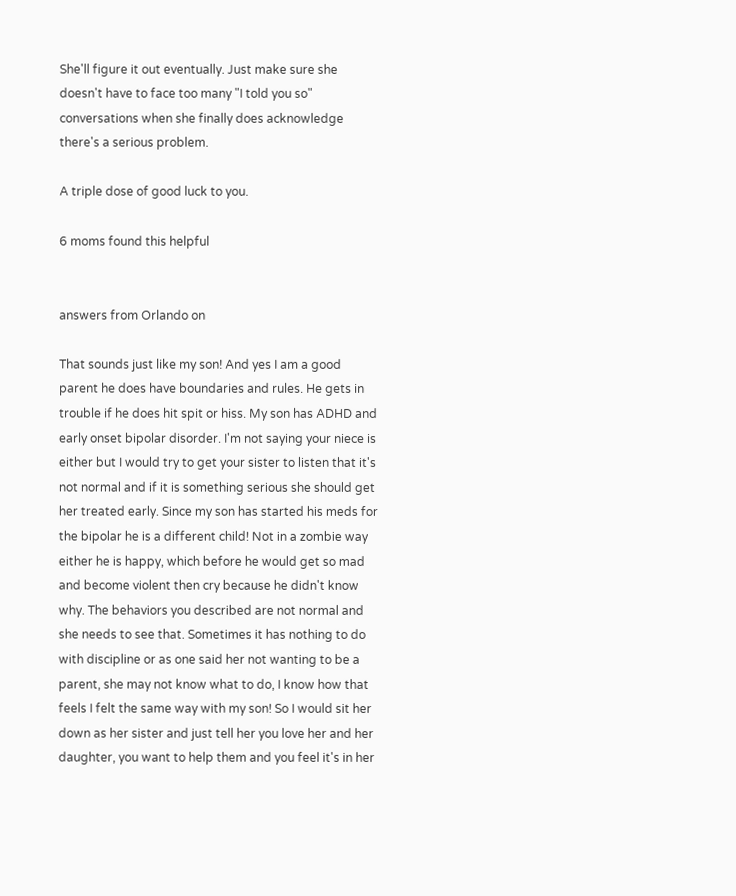She'll figure it out eventually. Just make sure she doesn't have to face too many "I told you so" conversations when she finally does acknowledge there's a serious problem.

A triple dose of good luck to you.

6 moms found this helpful


answers from Orlando on

That sounds just like my son! And yes I am a good parent he does have boundaries and rules. He gets in trouble if he does hit spit or hiss. My son has ADHD and early onset bipolar disorder. I'm not saying your niece is either but I would try to get your sister to listen that it's not normal and if it is something serious she should get her treated early. Since my son has started his meds for the bipolar he is a different child! Not in a zombie way either he is happy, which before he would get so mad and become violent then cry because he didn't know why. The behaviors you described are not normal and she needs to see that. Sometimes it has nothing to do with discipline or as one said her not wanting to be a parent, she may not know what to do, I know how that feels I felt the same way with my son! So I would sit her down as her sister and just tell her you love her and her daughter, you want to help them and you feel it's in her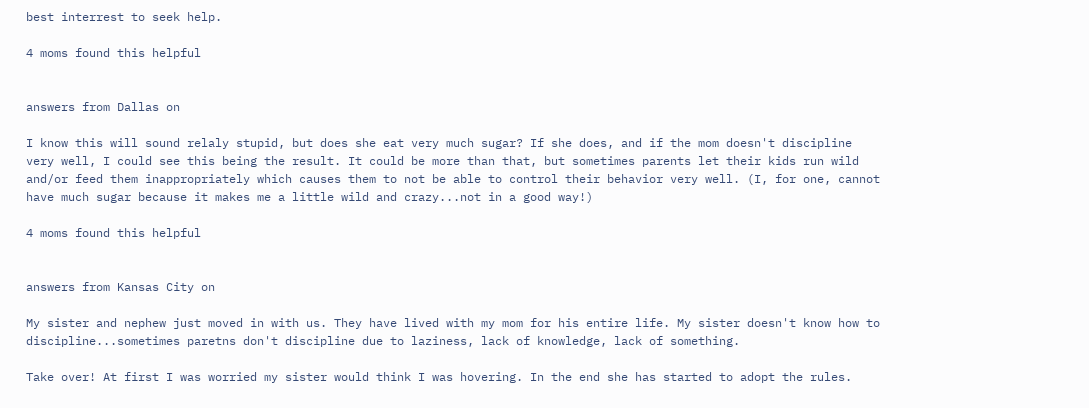best interrest to seek help.

4 moms found this helpful


answers from Dallas on

I know this will sound relaly stupid, but does she eat very much sugar? If she does, and if the mom doesn't discipline very well, I could see this being the result. It could be more than that, but sometimes parents let their kids run wild and/or feed them inappropriately which causes them to not be able to control their behavior very well. (I, for one, cannot have much sugar because it makes me a little wild and crazy...not in a good way!)

4 moms found this helpful


answers from Kansas City on

My sister and nephew just moved in with us. They have lived with my mom for his entire life. My sister doesn't know how to discipline...sometimes paretns don't discipline due to laziness, lack of knowledge, lack of something.

Take over! At first I was worried my sister would think I was hovering. In the end she has started to adopt the rules.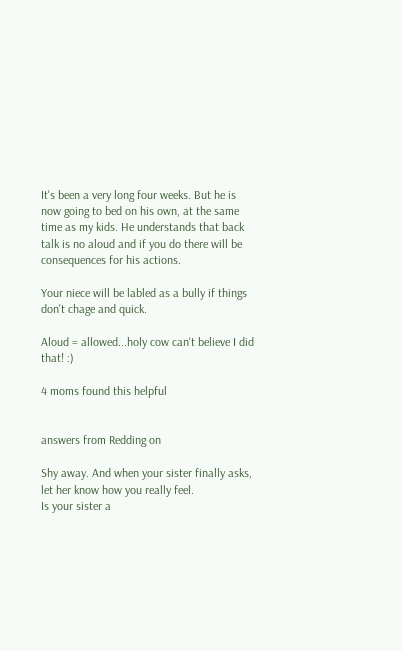It's been a very long four weeks. But he is now going to bed on his own, at the same time as my kids. He understands that back talk is no aloud and if you do there will be consequences for his actions.

Your niece will be labled as a bully if things don't chage and quick.

Aloud = allowed...holy cow can't believe I did that! :)

4 moms found this helpful


answers from Redding on

Shy away. And when your sister finally asks, let her know how you really feel.
Is your sister a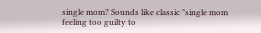single mom? Sounds like classic "single mom feeling too guilty to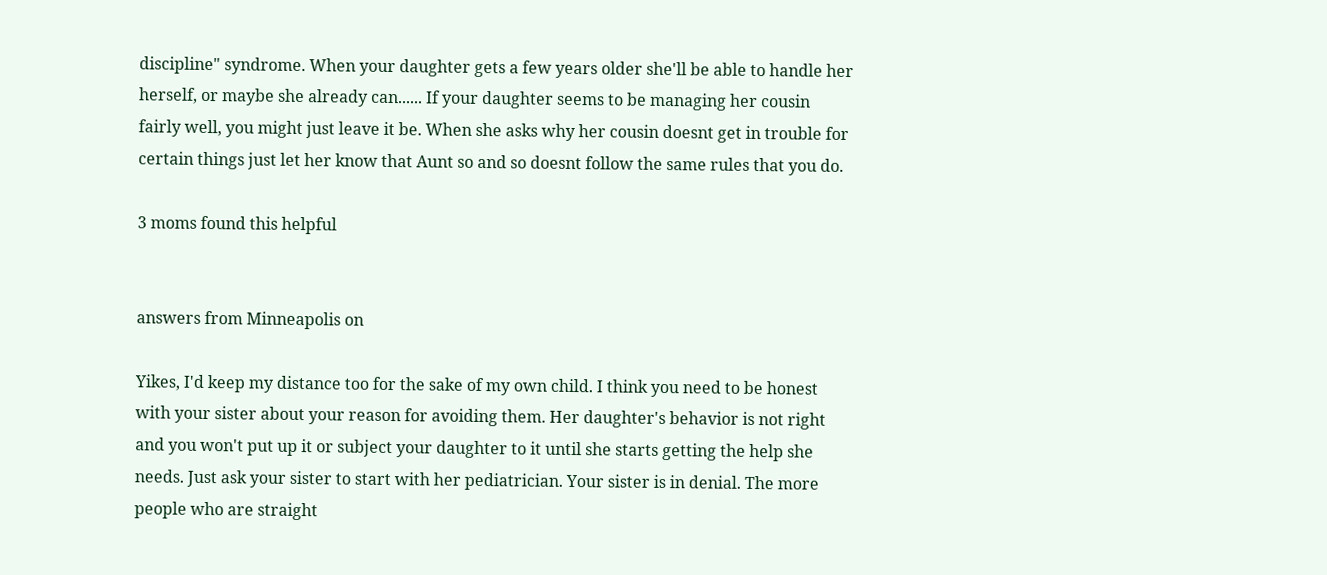discipline" syndrome. When your daughter gets a few years older she'll be able to handle her herself, or maybe she already can...... If your daughter seems to be managing her cousin fairly well, you might just leave it be. When she asks why her cousin doesnt get in trouble for certain things just let her know that Aunt so and so doesnt follow the same rules that you do.

3 moms found this helpful


answers from Minneapolis on

Yikes, I'd keep my distance too for the sake of my own child. I think you need to be honest with your sister about your reason for avoiding them. Her daughter's behavior is not right and you won't put up it or subject your daughter to it until she starts getting the help she needs. Just ask your sister to start with her pediatrician. Your sister is in denial. The more people who are straight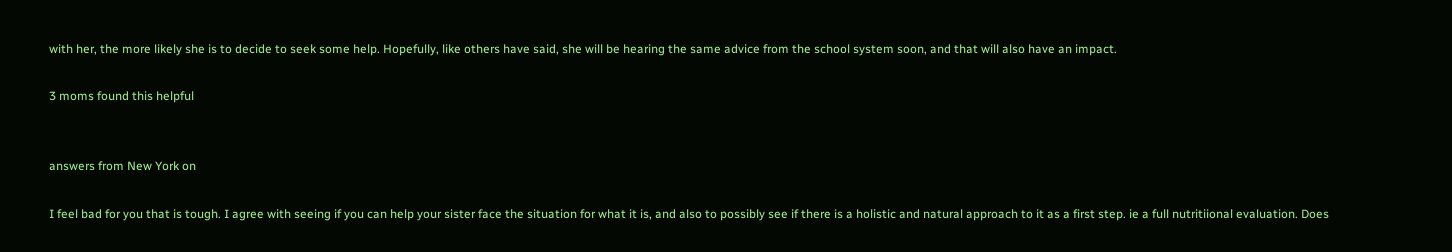with her, the more likely she is to decide to seek some help. Hopefully, like others have said, she will be hearing the same advice from the school system soon, and that will also have an impact.

3 moms found this helpful


answers from New York on

I feel bad for you that is tough. I agree with seeing if you can help your sister face the situation for what it is, and also to possibly see if there is a holistic and natural approach to it as a first step. ie a full nutritiional evaluation. Does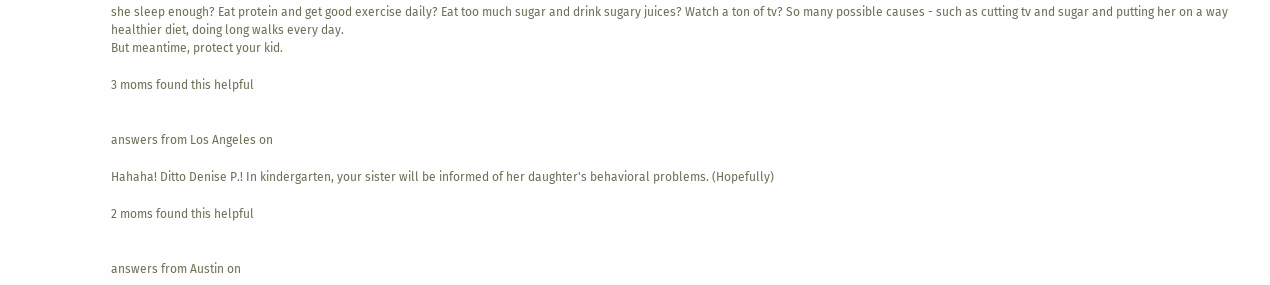she sleep enough? Eat protein and get good exercise daily? Eat too much sugar and drink sugary juices? Watch a ton of tv? So many possible causes - such as cutting tv and sugar and putting her on a way healthier diet, doing long walks every day.
But meantime, protect your kid.

3 moms found this helpful


answers from Los Angeles on

Hahaha! Ditto Denise P.! In kindergarten, your sister will be informed of her daughter's behavioral problems. (Hopefully)

2 moms found this helpful


answers from Austin on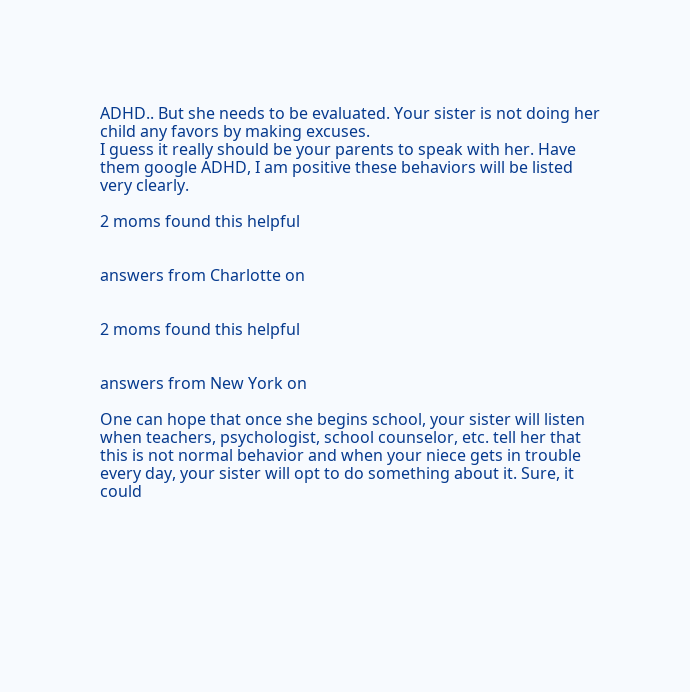ADHD.. But she needs to be evaluated. Your sister is not doing her child any favors by making excuses.
I guess it really should be your parents to speak with her. Have them google ADHD, I am positive these behaviors will be listed very clearly.

2 moms found this helpful


answers from Charlotte on


2 moms found this helpful


answers from New York on

One can hope that once she begins school, your sister will listen when teachers, psychologist, school counselor, etc. tell her that this is not normal behavior and when your niece gets in trouble every day, your sister will opt to do something about it. Sure, it could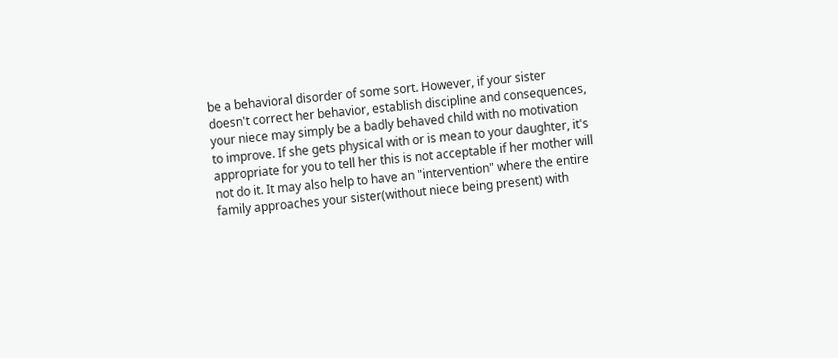be a behavioral disorder of some sort. However, if your sister doesn't correct her behavior, establish discipline and consequences, your niece may simply be a badly behaved child with no motivation to improve. If she gets physical with or is mean to your daughter, it's appropriate for you to tell her this is not acceptable if her mother will not do it. It may also help to have an "intervention" where the entire family approaches your sister(without niece being present) with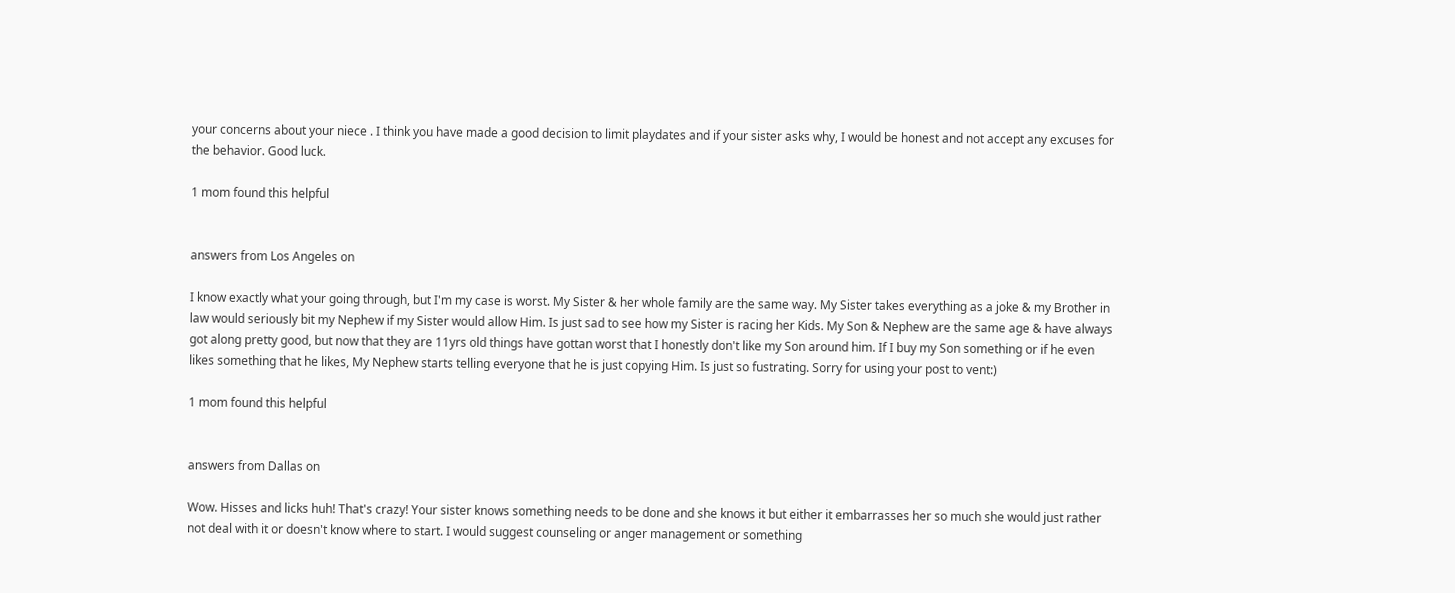your concerns about your niece . I think you have made a good decision to limit playdates and if your sister asks why, I would be honest and not accept any excuses for the behavior. Good luck.

1 mom found this helpful


answers from Los Angeles on

I know exactly what your going through, but I'm my case is worst. My Sister & her whole family are the same way. My Sister takes everything as a joke & my Brother in law would seriously bit my Nephew if my Sister would allow Him. Is just sad to see how my Sister is racing her Kids. My Son & Nephew are the same age & have always got along pretty good, but now that they are 11yrs old things have gottan worst that I honestly don't like my Son around him. If I buy my Son something or if he even likes something that he likes, My Nephew starts telling everyone that he is just copying Him. Is just so fustrating. Sorry for using your post to vent:)

1 mom found this helpful


answers from Dallas on

Wow. Hisses and licks huh! That's crazy! Your sister knows something needs to be done and she knows it but either it embarrasses her so much she would just rather not deal with it or doesn't know where to start. I would suggest counseling or anger management or something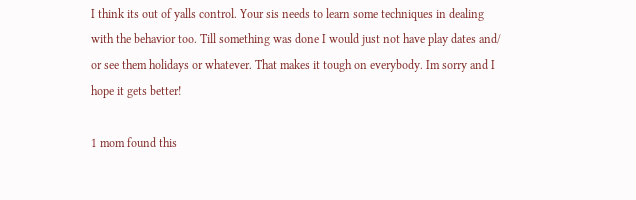I think its out of yalls control. Your sis needs to learn some techniques in dealing with the behavior too. Till something was done I would just not have play dates and/ or see them holidays or whatever. That makes it tough on everybody. Im sorry and I hope it gets better!

1 mom found this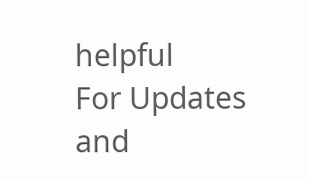helpful
For Updates and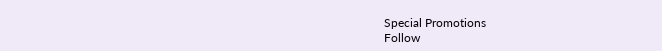Special Promotions
Follow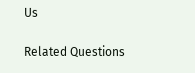Us

Related Questions